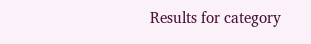Results for category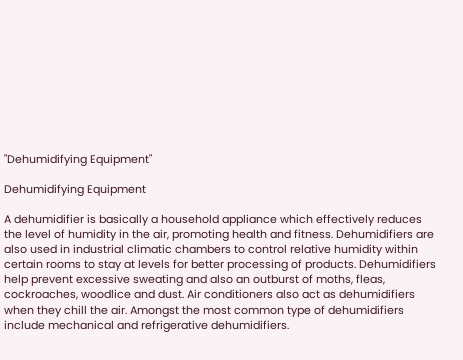"Dehumidifying Equipment"

Dehumidifying Equipment

A dehumidifier is basically a household appliance which effectively reduces the level of humidity in the air, promoting health and fitness. Dehumidifiers are also used in industrial climatic chambers to control relative humidity within certain rooms to stay at levels for better processing of products. Dehumidifiers help prevent excessive sweating and also an outburst of moths, fleas, cockroaches, woodlice and dust. Air conditioners also act as dehumidifiers when they chill the air. Amongst the most common type of dehumidifiers include mechanical and refrigerative dehumidifiers.